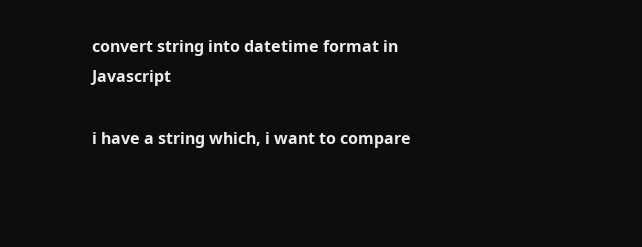convert string into datetime format in Javascript

i have a string which, i want to compare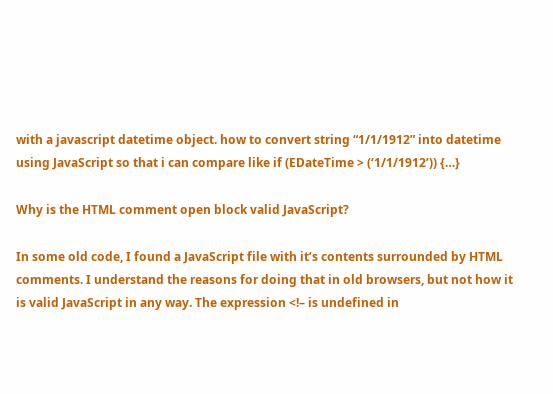with a javascript datetime object. how to convert string “1/1/1912” into datetime using JavaScript so that i can compare like if (EDateTime > (‘1/1/1912’)) {…}

Why is the HTML comment open block valid JavaScript?

In some old code, I found a JavaScript file with it’s contents surrounded by HTML comments. I understand the reasons for doing that in old browsers, but not how it is valid JavaScript in any way. The expression <!– is undefined in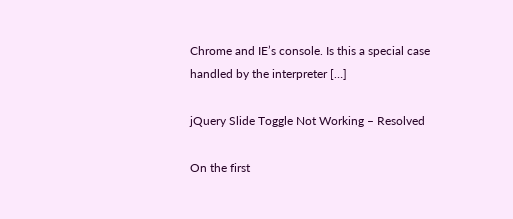Chrome and IE’s console. Is this a special case handled by the interpreter […]

jQuery Slide Toggle Not Working – Resolved

On the first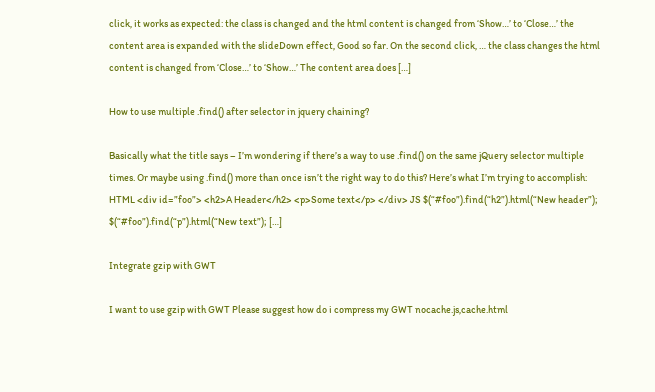click, it works as expected: the class is changed and the html content is changed from ‘Show…’ to ‘Close…’ the content area is expanded with the slideDown effect, Good so far. On the second click, … the class changes the html content is changed from ‘Close…’ to ‘Show…’ The content area does […]

How to use multiple .find() after selector in jquery chaining?

Basically what the title says – I’m wondering if there’s a way to use .find() on the same jQuery selector multiple times. Or maybe using .find() more than once isn’t the right way to do this? Here’s what I’m trying to accomplish: HTML <div id=”foo”> <h2>A Header</h2> <p>Some text</p> </div> JS $(“#foo”).find(“h2”).html(“New header”); $(“#foo”).find(“p”).html(“New text”); […]

Integrate gzip with GWT

I want to use gzip with GWT Please suggest how do i compress my GWT nocache.js,cache.html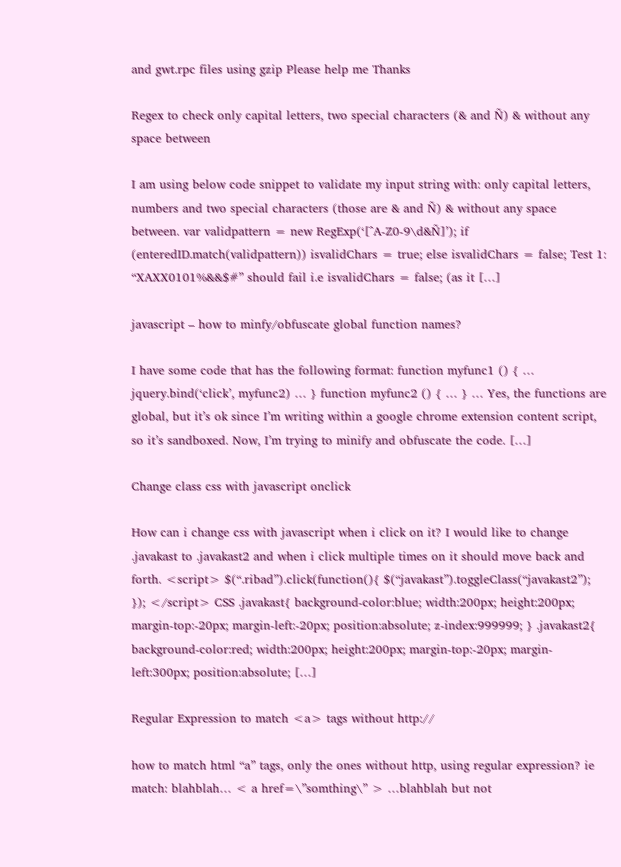and gwt.rpc files using gzip Please help me Thanks

Regex to check only capital letters, two special characters (& and Ñ) & without any space between

I am using below code snippet to validate my input string with: only capital letters, numbers and two special characters (those are & and Ñ) & without any space between. var validpattern = new RegExp(‘[^A-Z0-9\d&Ñ]’); if (enteredID.match(validpattern)) isvalidChars = true; else isvalidChars = false; Test 1: “XAXX0101%&&$#” should fail i.e isvalidChars = false; (as it […]

javascript – how to minfy/obfuscate global function names?

I have some code that has the following format: function myfunc1 () { … jquery.bind(‘click’, myfunc2) … } function myfunc2 () { … } … Yes, the functions are global, but it’s ok since I’m writing within a google chrome extension content script, so it’s sandboxed. Now, I’m trying to minify and obfuscate the code. […]

Change class css with javascript onclick

How can i change css with javascript when i click on it? I would like to change .javakast to .javakast2 and when i click multiple times on it should move back and forth. <script> $(“.ribad”).click(function(){ $(“javakast”).toggleClass(“javakast2”); }); </script> CSS .javakast{ background-color:blue; width:200px; height:200px; margin-top:-20px; margin-left:-20px; position:absolute; z-index:999999; } .javakast2{ background-color:red; width:200px; height:200px; margin-top:-20px; margin-left:300px; position:absolute; […]

Regular Expression to match <a> tags without http://

how to match html “a” tags, only the ones without http, using regular expression? ie match: blahblah… < a href=\”somthing\” > …blahblah but not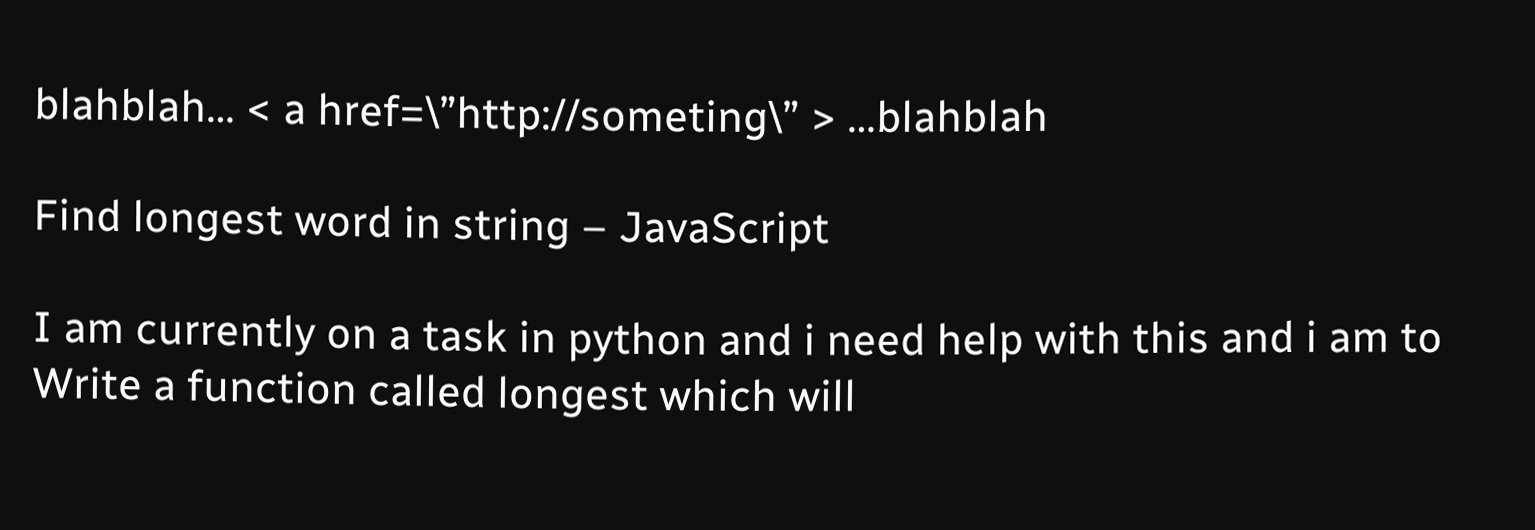blahblah… < a href=\”http://someting\” > …blahblah

Find longest word in string – JavaScript

I am currently on a task in python and i need help with this and i am to Write a function called longest which will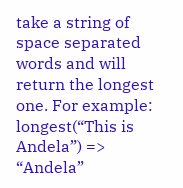take a string of space separated words and will return the longest one. For example: longest(“This is Andela”) => “Andela”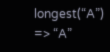longest(“A”) => “A”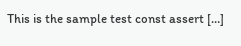This is the sample test const assert […]